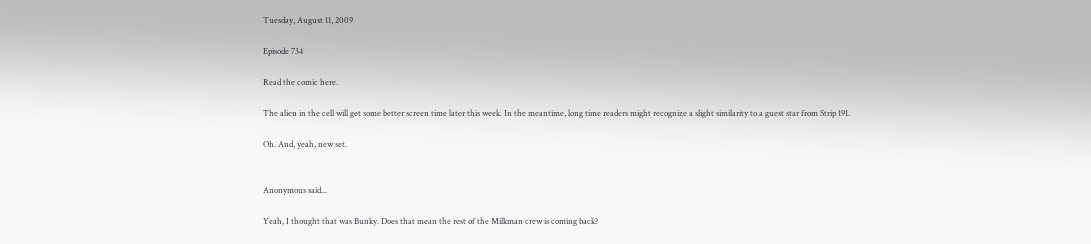Tuesday, August 11, 2009

Episode 734

Read the comic here.

The alien in the cell will get some better screen time later this week. In the meantime, long time readers might recognize a slight similarity to a guest star from Strip 191.

Oh. And, yeah, new set.


Anonymous said...

Yeah, I thought that was Bunky. Does that mean the rest of the Milkman crew is coming back?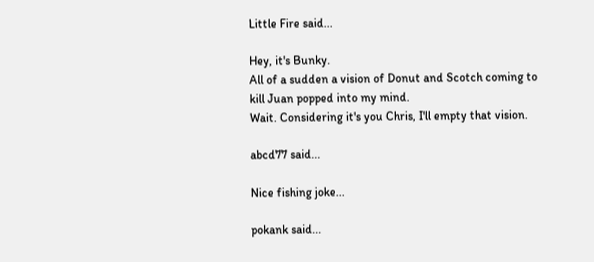Little Fire said...

Hey, it's Bunky.
All of a sudden a vision of Donut and Scotch coming to kill Juan popped into my mind.
Wait. Considering it's you Chris, I'll empty that vision.

abcd77 said...

Nice fishing joke...

pokank said...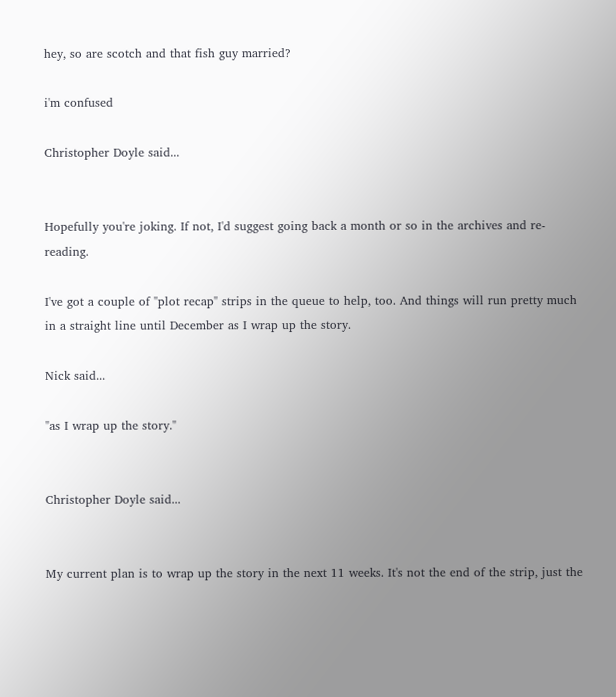hey, so are scotch and that fish guy married?

i'm confused

Christopher Doyle said...


Hopefully you're joking. If not, I'd suggest going back a month or so in the archives and re-reading.

I've got a couple of "plot recap" strips in the queue to help, too. And things will run pretty much in a straight line until December as I wrap up the story.

Nick said...

"as I wrap up the story."


Christopher Doyle said...


My current plan is to wrap up the story in the next 11 weeks. It's not the end of the strip, just the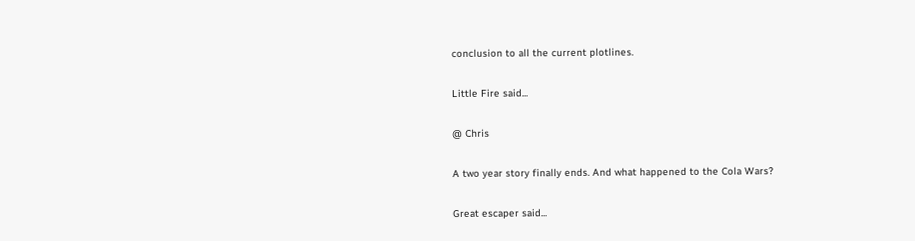conclusion to all the current plotlines.

Little Fire said...

@ Chris

A two year story finally ends. And what happened to the Cola Wars?

Great escaper said...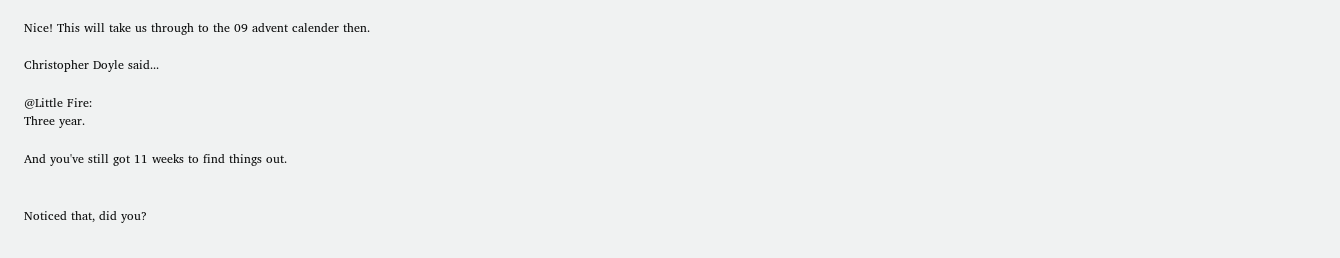Nice! This will take us through to the 09 advent calender then.

Christopher Doyle said...

@Little Fire:
Three year.

And you've still got 11 weeks to find things out.


Noticed that, did you?